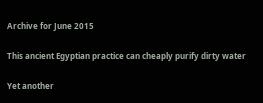Archive for June 2015

This ancient Egyptian practice can cheaply purify dirty water

Yet another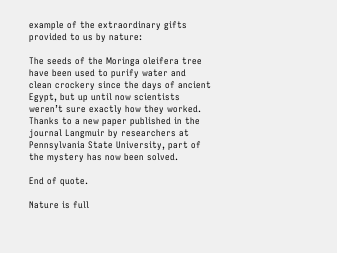example of the extraordinary gifts provided to us by nature:

The seeds of the Moringa oleifera tree have been used to purify water and clean crockery since the days of ancient Egypt, but up until now scientists weren’t sure exactly how they worked. Thanks to a new paper published in the journal Langmuir by researchers at Pennsylvania State University, part of the mystery has now been solved.

End of quote.

Nature is full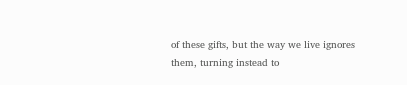of these gifts, but the way we live ignores them, turning instead to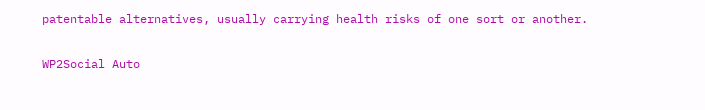patentable alternatives, usually carrying health risks of one sort or another.

WP2Social Auto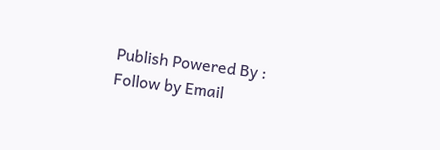Publish Powered By :
Follow by Email